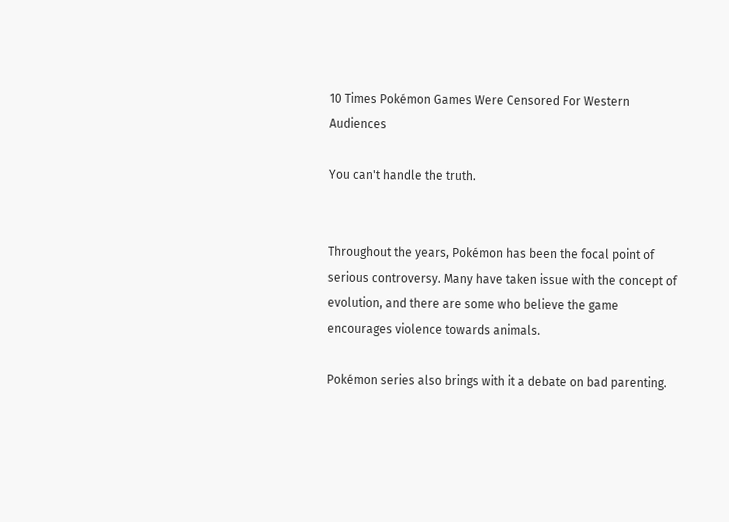10 Times Pokémon Games Were Censored For Western Audiences

You can't handle the truth.


Throughout the years, Pokémon has been the focal point of serious controversy. Many have taken issue with the concept of evolution, and there are some who believe the game encourages violence towards animals.

Pokémon series also brings with it a debate on bad parenting.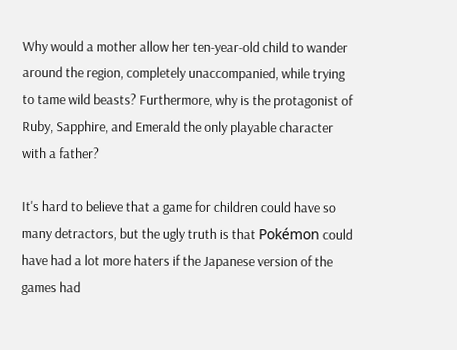Why would a mother allow her ten-year-old child to wander around the region, completely unaccompanied, while trying to tame wild beasts? Furthermore, why is the protagonist of Ruby, Sapphire, and Emerald the only playable character with a father?

It's hard to believe that a game for children could have so many detractors, but the ugly truth is that Pokémon could have had a lot more haters if the Japanese version of the games had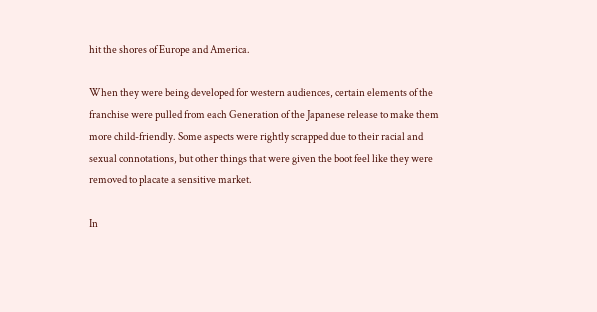hit the shores of Europe and America.

When they were being developed for western audiences, certain elements of the franchise were pulled from each Generation of the Japanese release to make them more child-friendly. Some aspects were rightly scrapped due to their racial and sexual connotations, but other things that were given the boot feel like they were removed to placate a sensitive market.

In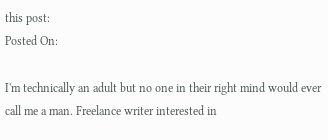this post:
Posted On:

I'm technically an adult but no one in their right mind would ever call me a man. Freelance writer interested in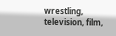wrestling, television, film,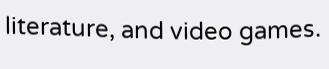literature, and video games.